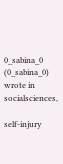0_sabina_0 (0_sabina_0) wrote in socialsciences,

self-injury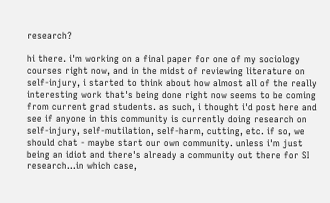research?

hi there. i'm working on a final paper for one of my sociology courses right now, and in the midst of reviewing literature on self-injury, i started to think about how almost all of the really interesting work that's being done right now seems to be coming from current grad students. as such, i thought i'd post here and see if anyone in this community is currently doing research on self-injury, self-mutilation, self-harm, cutting, etc. if so, we should chat - maybe start our own community. unless i'm just being an idiot and there's already a community out there for SI research...in which case,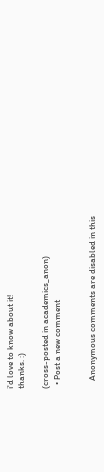i'd love to know about it!
thanks. :)

(cross-posted in academics_anon)
  • Post a new comment


    Anonymous comments are disabled in this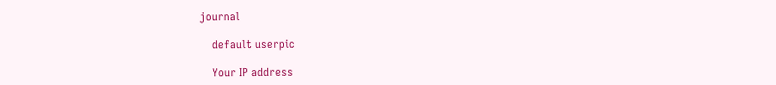journal

    default userpic

    Your IP address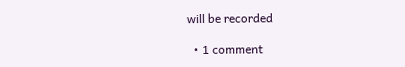will be recorded

  • 1 comment